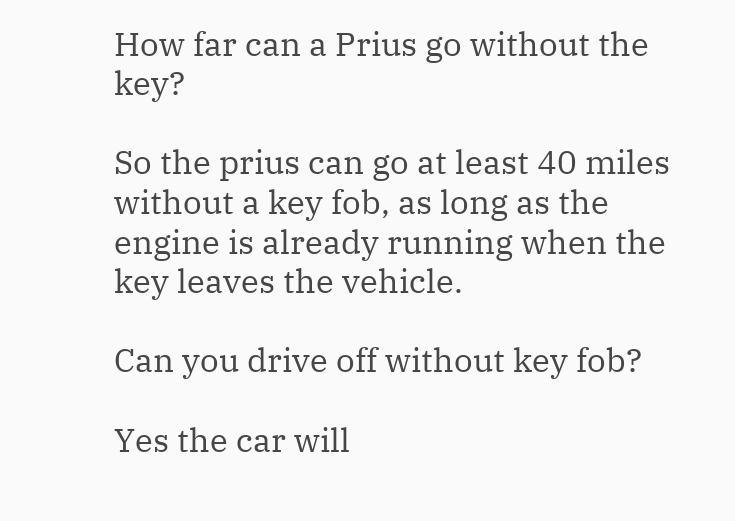How far can a Prius go without the key?

So the prius can go at least 40 miles without a key fob, as long as the engine is already running when the key leaves the vehicle.

Can you drive off without key fob?

Yes the car will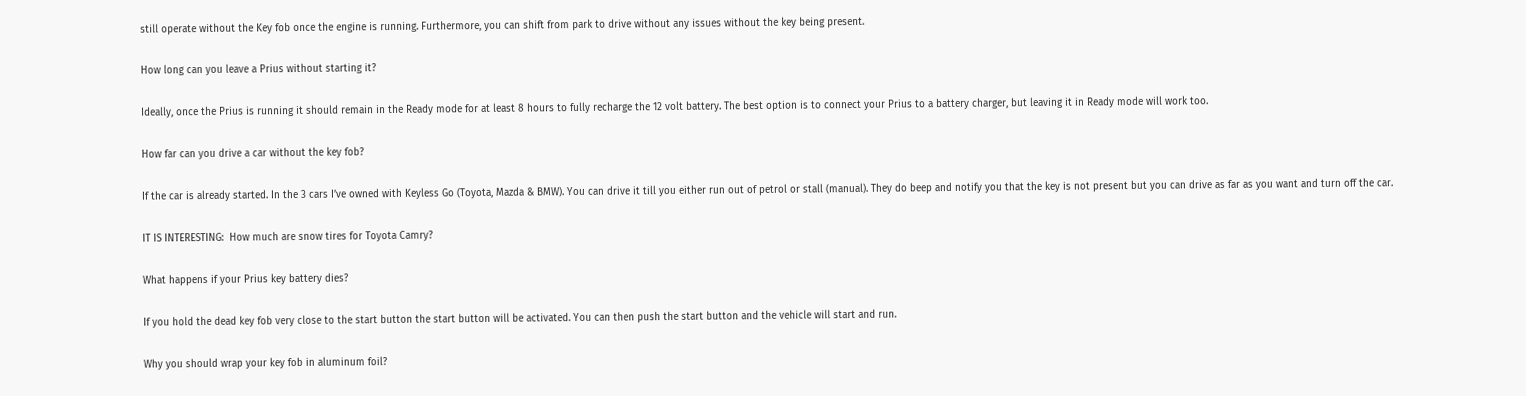still operate without the Key fob once the engine is running. Furthermore, you can shift from park to drive without any issues without the key being present.

How long can you leave a Prius without starting it?

Ideally, once the Prius is running it should remain in the Ready mode for at least 8 hours to fully recharge the 12 volt battery. The best option is to connect your Prius to a battery charger, but leaving it in Ready mode will work too.

How far can you drive a car without the key fob?

If the car is already started. In the 3 cars I’ve owned with Keyless Go (Toyota, Mazda & BMW). You can drive it till you either run out of petrol or stall (manual). They do beep and notify you that the key is not present but you can drive as far as you want and turn off the car.

IT IS INTERESTING:  How much are snow tires for Toyota Camry?

What happens if your Prius key battery dies?

If you hold the dead key fob very close to the start button the start button will be activated. You can then push the start button and the vehicle will start and run.

Why you should wrap your key fob in aluminum foil?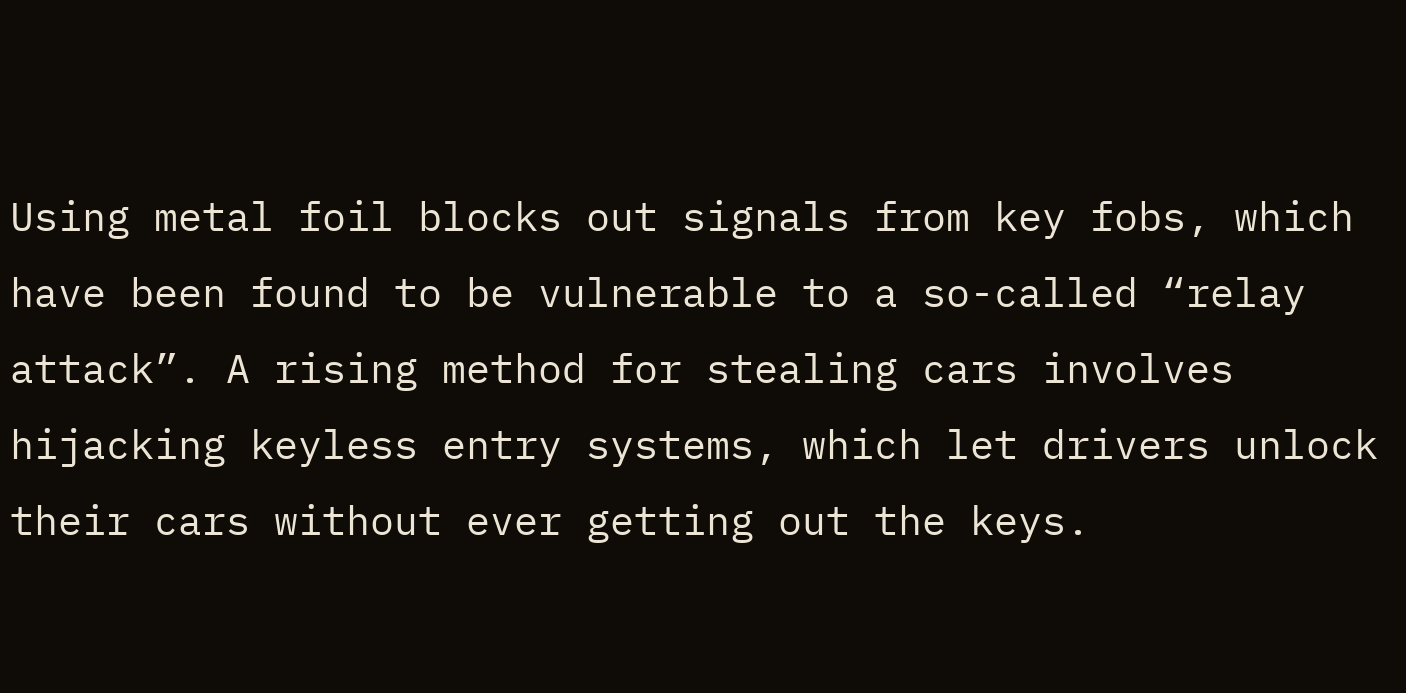Using metal foil blocks out signals from key fobs, which have been found to be vulnerable to a so-called “relay attack”. A rising method for stealing cars involves hijacking keyless entry systems, which let drivers unlock their cars without ever getting out the keys.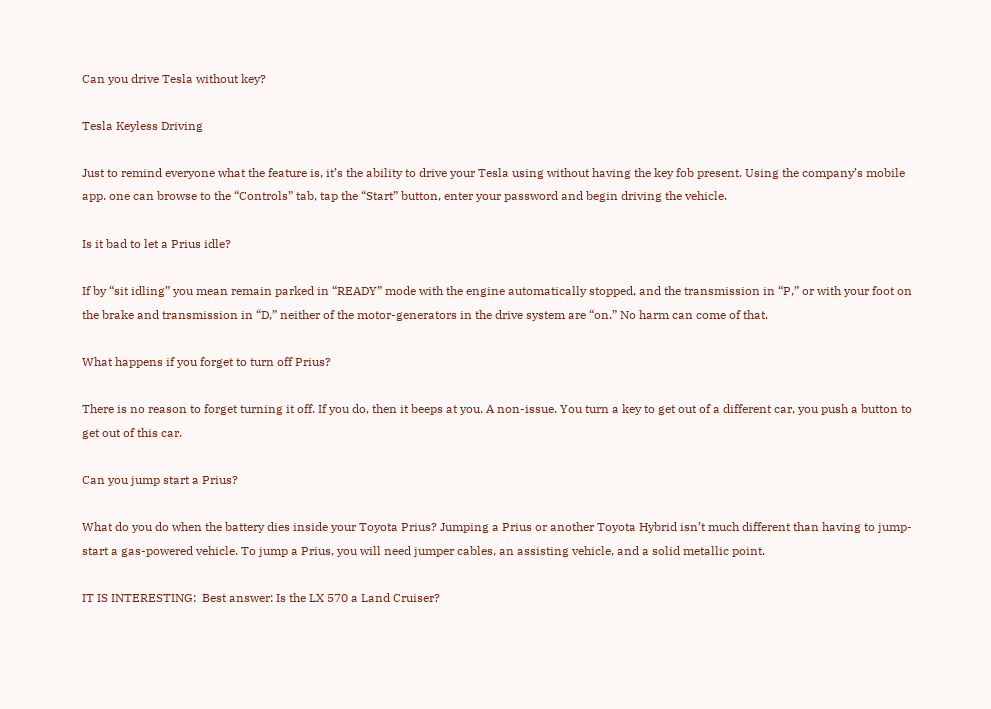Can you drive Tesla without key?

Tesla Keyless Driving

Just to remind everyone what the feature is, it’s the ability to drive your Tesla using without having the key fob present. Using the company’s mobile app. one can browse to the “Controls” tab, tap the “Start” button, enter your password and begin driving the vehicle.

Is it bad to let a Prius idle?

If by “sit idling” you mean remain parked in “READY” mode with the engine automatically stopped, and the transmission in “P,” or with your foot on the brake and transmission in “D,” neither of the motor-generators in the drive system are “on.” No harm can come of that.

What happens if you forget to turn off Prius?

There is no reason to forget turning it off. If you do, then it beeps at you. A non-issue. You turn a key to get out of a different car, you push a button to get out of this car.

Can you jump start a Prius?

What do you do when the battery dies inside your Toyota Prius? Jumping a Prius or another Toyota Hybrid isn’t much different than having to jump-start a gas-powered vehicle. To jump a Prius, you will need jumper cables, an assisting vehicle, and a solid metallic point.

IT IS INTERESTING:  Best answer: Is the LX 570 a Land Cruiser?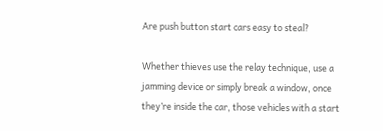Are push button start cars easy to steal?

Whether thieves use the relay technique, use a jamming device or simply break a window, once they’re inside the car, those vehicles with a start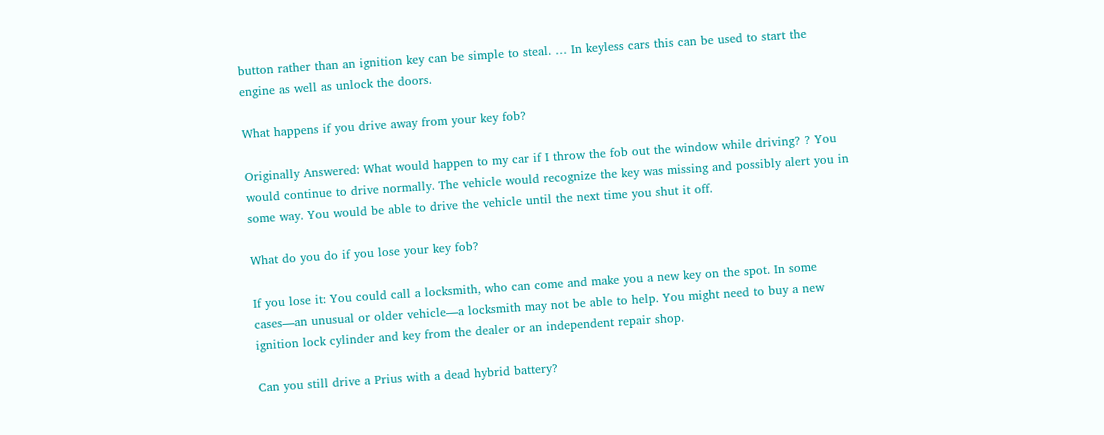button rather than an ignition key can be simple to steal. … In keyless cars this can be used to start the engine as well as unlock the doors.

What happens if you drive away from your key fob?

Originally Answered: What would happen to my car if I throw the fob out the window while driving? ? You would continue to drive normally. The vehicle would recognize the key was missing and possibly alert you in some way. You would be able to drive the vehicle until the next time you shut it off.

What do you do if you lose your key fob?

If you lose it: You could call a locksmith, who can come and make you a new key on the spot. In some cases—an unusual or older vehicle—a locksmith may not be able to help. You might need to buy a new ignition lock cylinder and key from the dealer or an independent repair shop.

Can you still drive a Prius with a dead hybrid battery?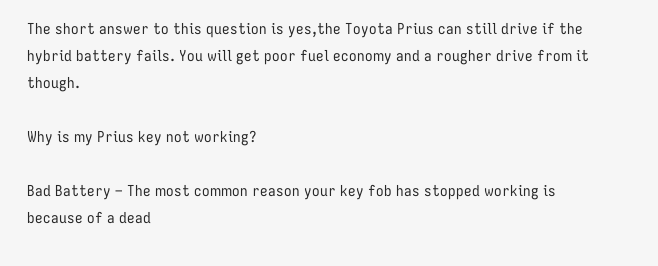The short answer to this question is yes,the Toyota Prius can still drive if the hybrid battery fails. You will get poor fuel economy and a rougher drive from it though.

Why is my Prius key not working?

Bad Battery – The most common reason your key fob has stopped working is because of a dead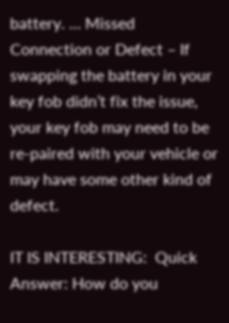battery. … Missed Connection or Defect – If swapping the battery in your key fob didn’t fix the issue, your key fob may need to be re-paired with your vehicle or may have some other kind of defect.

IT IS INTERESTING:  Quick Answer: How do you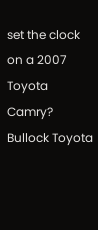set the clock on a 2007 Toyota Camry?
Bullock Toyota